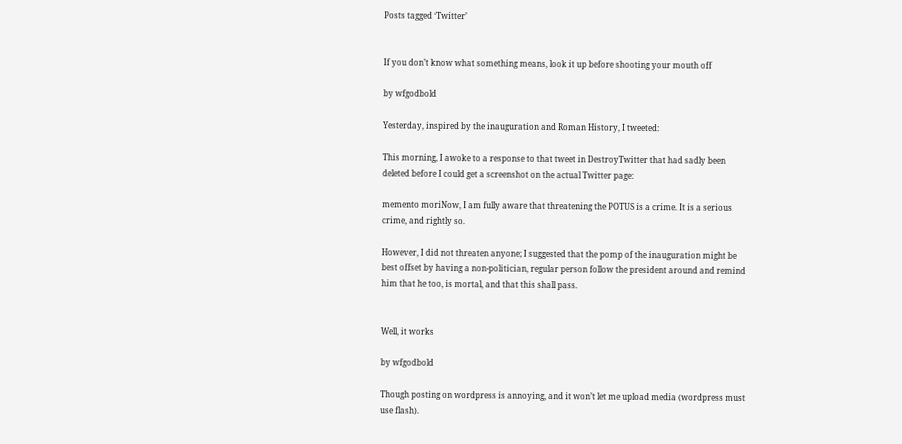Posts tagged ‘Twitter’


If you don’t know what something means, look it up before shooting your mouth off

by wfgodbold

Yesterday, inspired by the inauguration and Roman History, I tweeted:

This morning, I awoke to a response to that tweet in DestroyTwitter that had sadly been deleted before I could get a screenshot on the actual Twitter page:

memento moriNow, I am fully aware that threatening the POTUS is a crime. It is a serious crime, and rightly so.

However, I did not threaten anyone; I suggested that the pomp of the inauguration might be best offset by having a non-politician, regular person follow the president around and remind him that he too, is mortal, and that this shall pass.


Well, it works

by wfgodbold

Though posting on wordpress is annoying, and it won’t let me upload media (wordpress must use flash).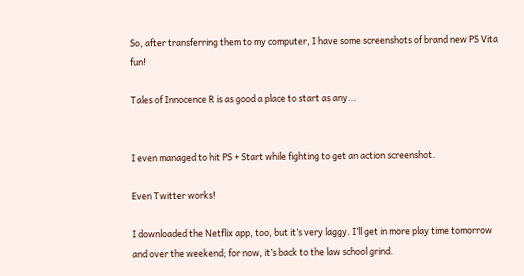So, after transferring them to my computer, I have some screenshots of brand new PS Vita fun!

Tales of Innocence R is as good a place to start as any...


I even managed to hit PS + Start while fighting to get an action screenshot.

Even Twitter works!

I downloaded the Netflix app, too, but it’s very laggy. I’ll get in more play time tomorrow and over the weekend; for now, it’s back to the law school grind.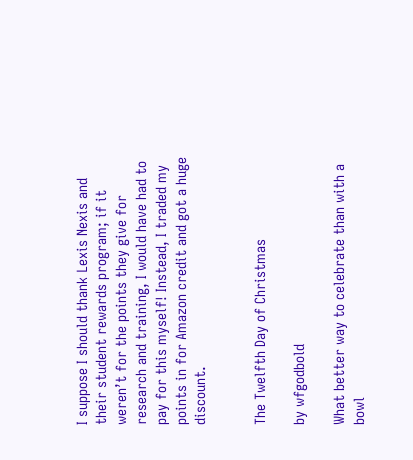I suppose I should thank Lexis Nexis and their student rewards program; if it weren’t for the points they give for research and training, I would have had to pay for this myself! Instead, I traded my points in for Amazon credit and got a huge discount.


The Twelfth Day of Christmas

by wfgodbold

What better way to celebrate than with a bowl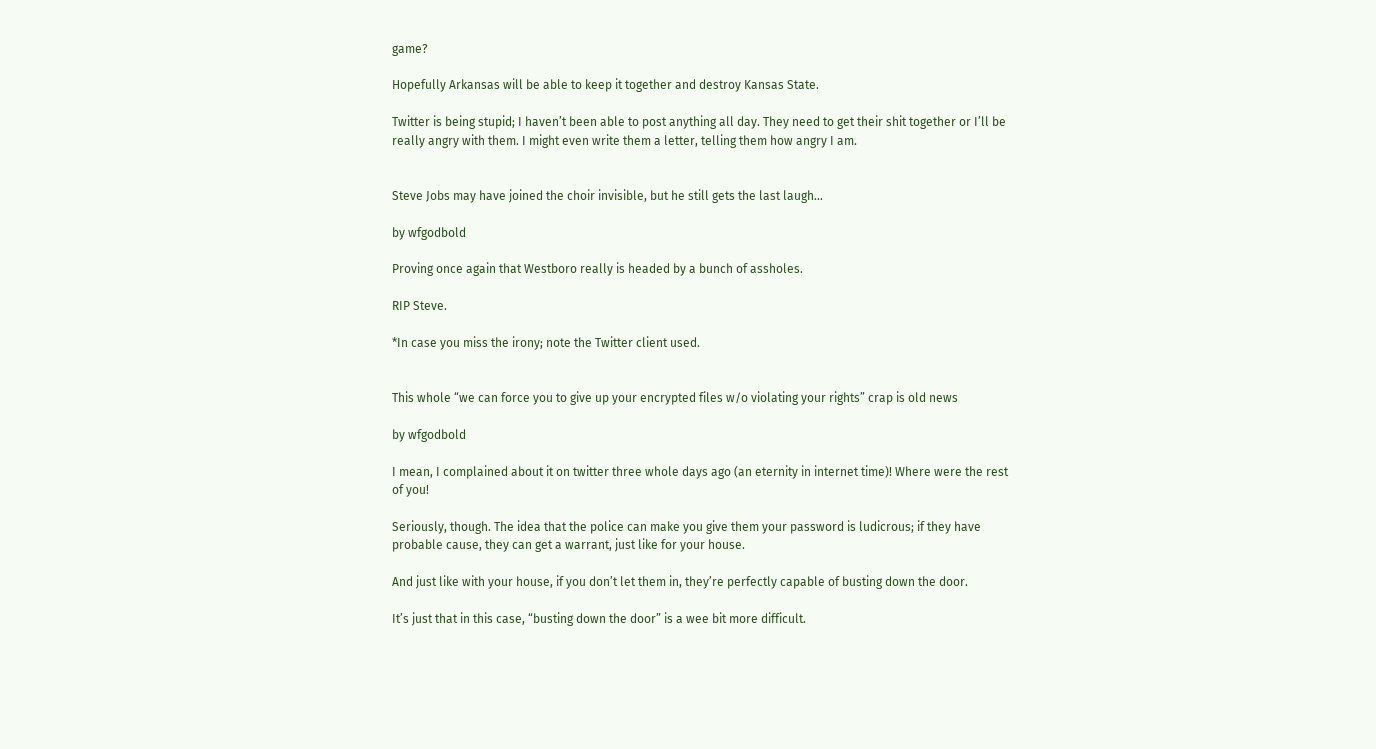game?

Hopefully Arkansas will be able to keep it together and destroy Kansas State.

Twitter is being stupid; I haven’t been able to post anything all day. They need to get their shit together or I’ll be really angry with them. I might even write them a letter, telling them how angry I am.


Steve Jobs may have joined the choir invisible, but he still gets the last laugh…

by wfgodbold

Proving once again that Westboro really is headed by a bunch of assholes.

RIP Steve.

*In case you miss the irony; note the Twitter client used.


This whole “we can force you to give up your encrypted files w/o violating your rights” crap is old news

by wfgodbold

I mean, I complained about it on twitter three whole days ago (an eternity in internet time)! Where were the rest of you!

Seriously, though. The idea that the police can make you give them your password is ludicrous; if they have probable cause, they can get a warrant, just like for your house.

And just like with your house, if you don’t let them in, they’re perfectly capable of busting down the door.

It’s just that in this case, “busting down the door” is a wee bit more difficult.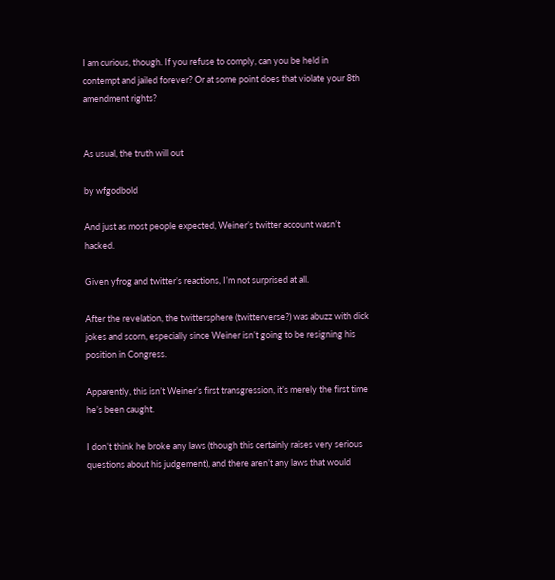I am curious, though. If you refuse to comply, can you be held in contempt and jailed forever? Or at some point does that violate your 8th amendment rights?


As usual, the truth will out

by wfgodbold

And just as most people expected, Weiner’s twitter account wasn’t hacked.

Given yfrog and twitter’s reactions, I’m not surprised at all.

After the revelation, the twittersphere (twitterverse?) was abuzz with dick jokes and scorn, especially since Weiner isn’t going to be resigning his position in Congress.

Apparently, this isn’t Weiner’s first transgression, it’s merely the first time he’s been caught.

I don’t think he broke any laws (though this certainly raises very serious questions about his judgement), and there aren’t any laws that would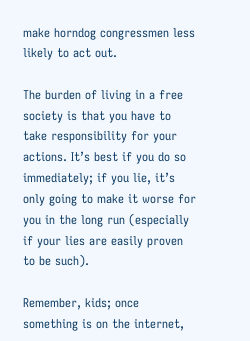make horndog congressmen less likely to act out.

The burden of living in a free society is that you have to take responsibility for your actions. It’s best if you do so immediately; if you lie, it’s only going to make it worse for you in the long run (especially if your lies are easily proven to be such).

Remember, kids; once something is on the internet,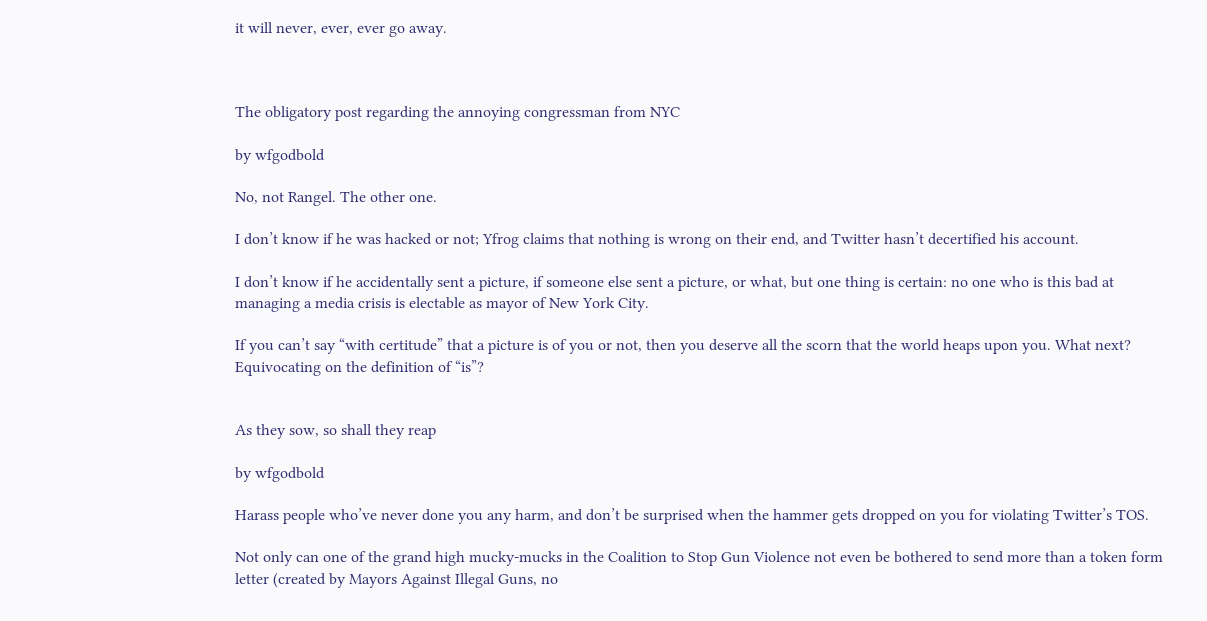it will never, ever, ever go away.



The obligatory post regarding the annoying congressman from NYC

by wfgodbold

No, not Rangel. The other one.

I don’t know if he was hacked or not; Yfrog claims that nothing is wrong on their end, and Twitter hasn’t decertified his account.

I don’t know if he accidentally sent a picture, if someone else sent a picture, or what, but one thing is certain: no one who is this bad at managing a media crisis is electable as mayor of New York City.

If you can’t say “with certitude” that a picture is of you or not, then you deserve all the scorn that the world heaps upon you. What next? Equivocating on the definition of “is”?


As they sow, so shall they reap

by wfgodbold

Harass people who’ve never done you any harm, and don’t be surprised when the hammer gets dropped on you for violating Twitter’s TOS.

Not only can one of the grand high mucky-mucks in the Coalition to Stop Gun Violence not even be bothered to send more than a token form letter (created by Mayors Against Illegal Guns, no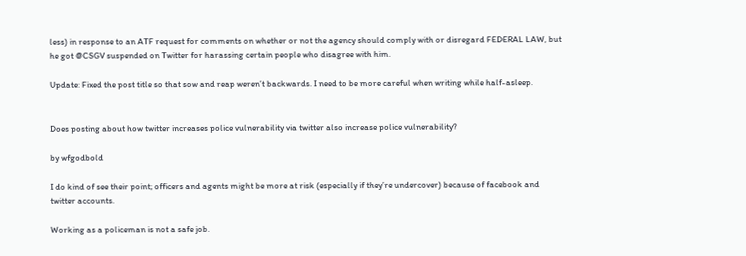less) in response to an ATF request for comments on whether or not the agency should comply with or disregard FEDERAL LAW, but he got @CSGV suspended on Twitter for harassing certain people who disagree with him.

Update: Fixed the post title so that sow and reap weren’t backwards. I need to be more careful when writing while half-asleep.


Does posting about how twitter increases police vulnerability via twitter also increase police vulnerability?

by wfgodbold

I do kind of see their point; officers and agents might be more at risk (especially if they’re undercover) because of facebook and twitter accounts.

Working as a policeman is not a safe job.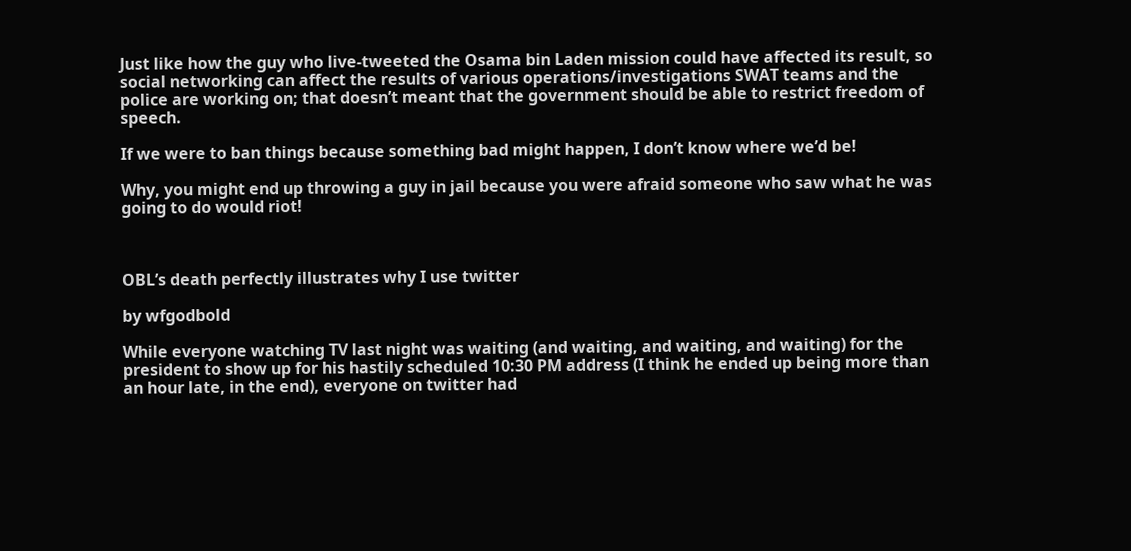Just like how the guy who live-tweeted the Osama bin Laden mission could have affected its result, so social networking can affect the results of various operations/investigations SWAT teams and the police are working on; that doesn’t meant that the government should be able to restrict freedom of speech.

If we were to ban things because something bad might happen, I don’t know where we’d be!

Why, you might end up throwing a guy in jail because you were afraid someone who saw what he was going to do would riot!



OBL’s death perfectly illustrates why I use twitter

by wfgodbold

While everyone watching TV last night was waiting (and waiting, and waiting, and waiting) for the president to show up for his hastily scheduled 10:30 PM address (I think he ended up being more than an hour late, in the end), everyone on twitter had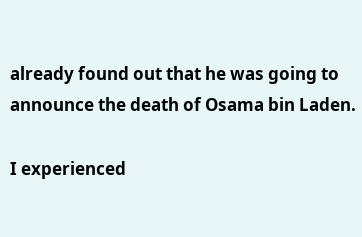already found out that he was going to announce the death of Osama bin Laden.

I experienced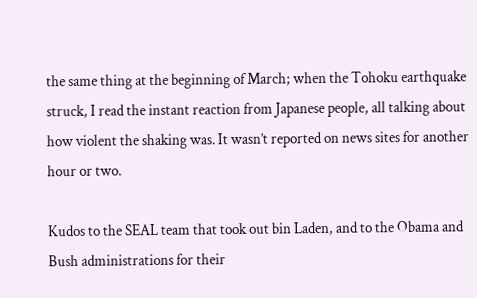the same thing at the beginning of March; when the Tohoku earthquake struck, I read the instant reaction from Japanese people, all talking about how violent the shaking was. It wasn’t reported on news sites for another hour or two.

Kudos to the SEAL team that took out bin Laden, and to the Obama and Bush administrations for their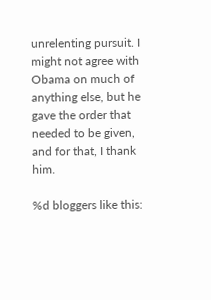unrelenting pursuit. I might not agree with Obama on much of anything else, but he gave the order that needed to be given, and for that, I thank him.

%d bloggers like this: